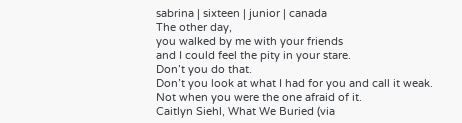sabrina | sixteen | junior | canada
The other day,
you walked by me with your friends
and I could feel the pity in your stare.
Don’t you do that.
Don’t you look at what I had for you and call it weak.
Not when you were the one afraid of it.
Caitlyn Siehl, What We Buried (via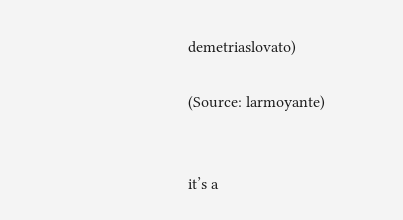demetriaslovato)

(Source: larmoyante)


it’s a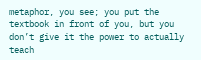metaphor, you see; you put the textbook in front of you, but you don’t give it the power to actually teach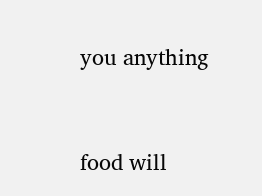you anything


food will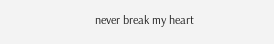never break my heart